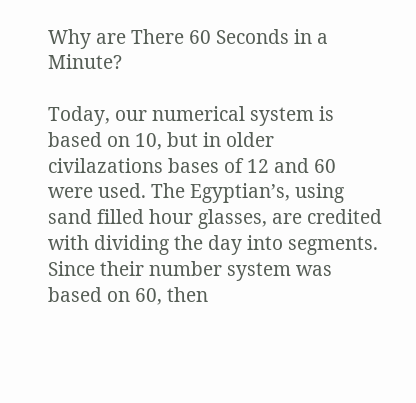Why are There 60 Seconds in a Minute?

Today, our numerical system is based on 10, but in older civilazations bases of 12 and 60 were used. The Egyptian’s, using sand filled hour glasses, are credited with dividing the day into segments. Since their number system was based on 60, then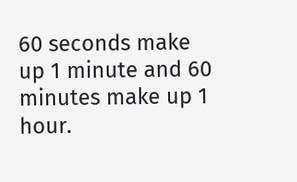60 seconds make up 1 minute and 60 minutes make up 1 hour.